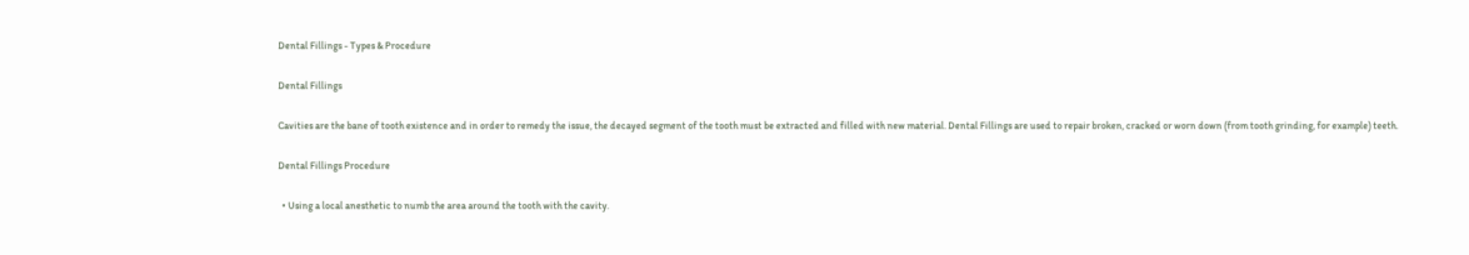Dental Fillings - Types & Procedure

Dental Fillings

Cavities are the bane of tooth existence and in order to remedy the issue, the decayed segment of the tooth must be extracted and filled with new material. Dental Fillings are used to repair broken, cracked or worn down (from tooth grinding, for example) teeth.

Dental Fillings Procedure

  • Using a local anesthetic to numb the area around the tooth with the cavity.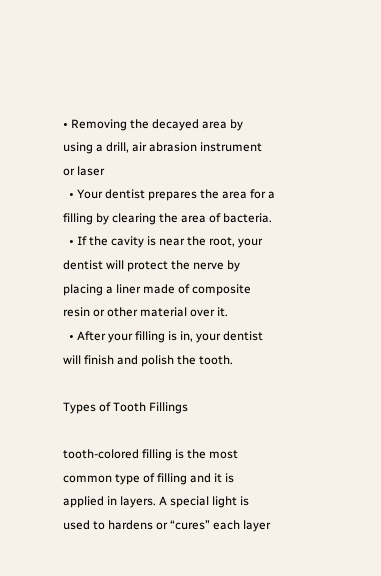• Removing the decayed area by using a drill, air abrasion instrument or laser
  • Your dentist prepares the area for a filling by clearing the area of bacteria.
  • If the cavity is near the root, your dentist will protect the nerve by placing a liner made of composite resin or other material over it.
  • After your filling is in, your dentist will finish and polish the tooth.

Types of Tooth Fillings

tooth-colored filling is the most common type of filling and it is applied in layers. A special light is used to hardens or “cures” each layer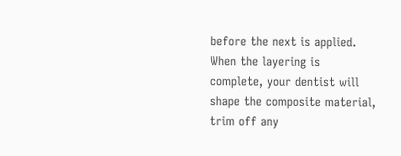before the next is applied. When the layering is complete, your dentist will shape the composite material, trim off any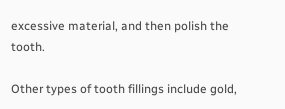excessive material, and then polish the tooth.

Other types of tooth fillings include gold,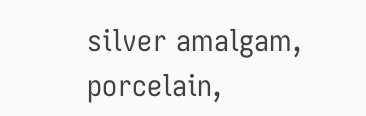silver amalgam, porcelain,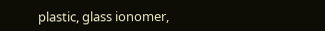plastic, glass ionomer,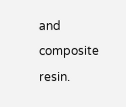and composite resin.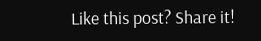Like this post? Share it!